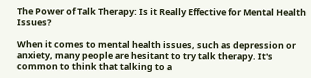The Power of Talk Therapy: Is it Really Effective for Mental Health Issues?

When it comes to mental health issues, such as depression or anxiety, many people are hesitant to try talk therapy. It's common to think that talking to a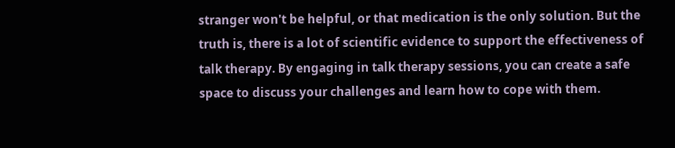stranger won't be helpful, or that medication is the only solution. But the truth is, there is a lot of scientific evidence to support the effectiveness of talk therapy. By engaging in talk therapy sessions, you can create a safe space to discuss your challenges and learn how to cope with them.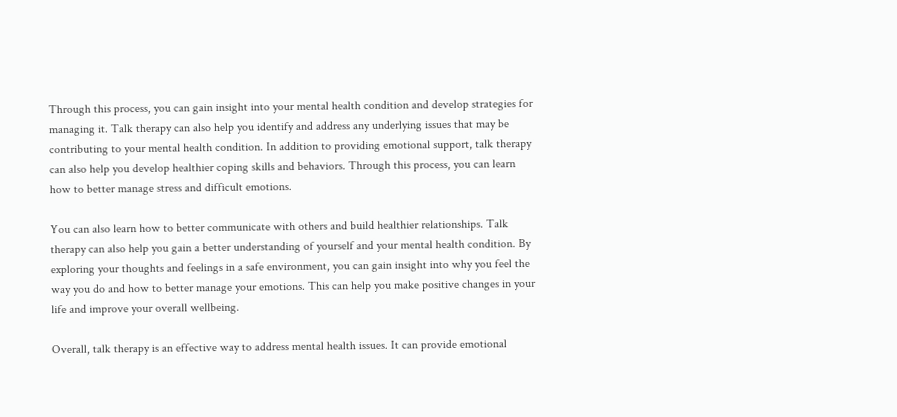Through this process, you can gain insight into your mental health condition and develop strategies for managing it. Talk therapy can also help you identify and address any underlying issues that may be contributing to your mental health condition. In addition to providing emotional support, talk therapy can also help you develop healthier coping skills and behaviors. Through this process, you can learn how to better manage stress and difficult emotions.

You can also learn how to better communicate with others and build healthier relationships. Talk therapy can also help you gain a better understanding of yourself and your mental health condition. By exploring your thoughts and feelings in a safe environment, you can gain insight into why you feel the way you do and how to better manage your emotions. This can help you make positive changes in your life and improve your overall wellbeing.

Overall, talk therapy is an effective way to address mental health issues. It can provide emotional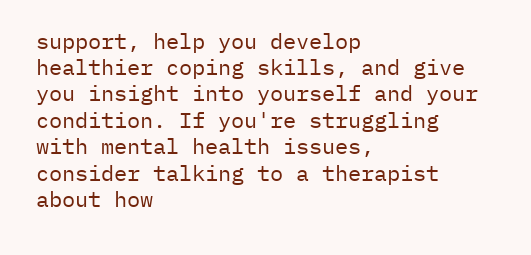support, help you develop healthier coping skills, and give you insight into yourself and your condition. If you're struggling with mental health issues, consider talking to a therapist about how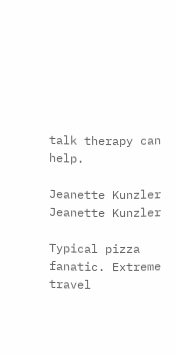talk therapy can help.

Jeanette Kunzler
Jeanette Kunzler

Typical pizza fanatic. Extreme travel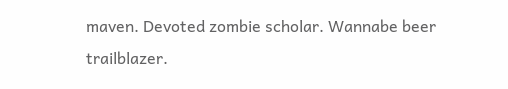maven. Devoted zombie scholar. Wannabe beer trailblazer.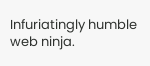Infuriatingly humble web ninja.